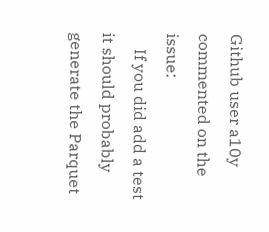Github user a10y commented on the issue:
    If you did add a test it should probably generate the Parquet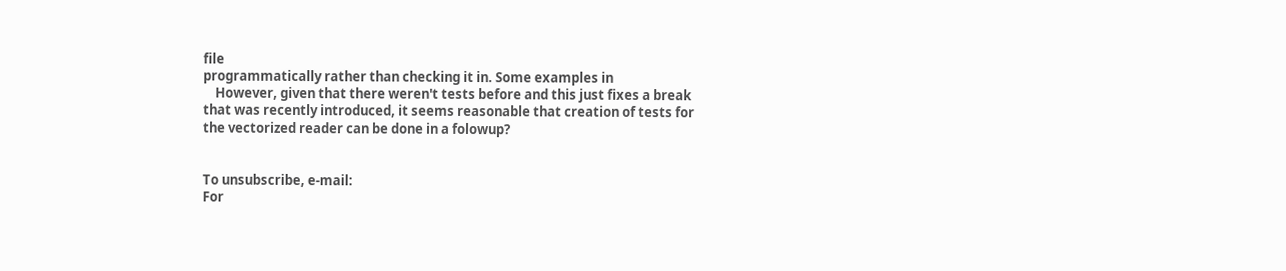file
programmatically rather than checking it in. Some examples in
    However, given that there weren't tests before and this just fixes a break
that was recently introduced, it seems reasonable that creation of tests for
the vectorized reader can be done in a folowup?


To unsubscribe, e-mail:
For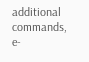additional commands, e-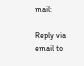mail:

Reply via email to